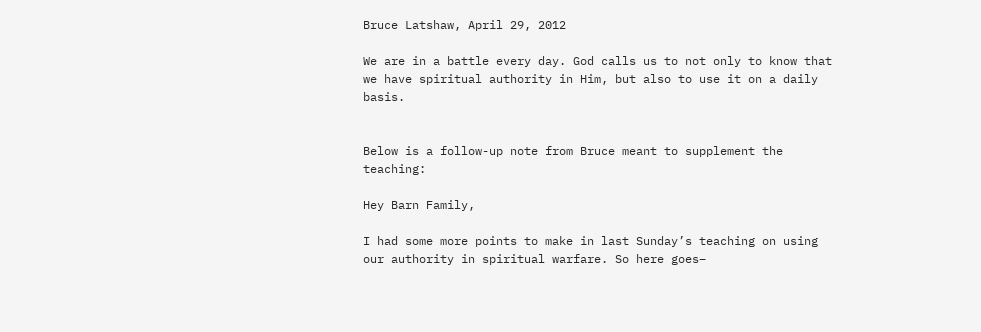Bruce Latshaw, April 29, 2012

We are in a battle every day. God calls us to not only to know that we have spiritual authority in Him, but also to use it on a daily basis.


Below is a follow-up note from Bruce meant to supplement the teaching:

Hey Barn Family,

I had some more points to make in last Sunday’s teaching on using our authority in spiritual warfare. So here goes–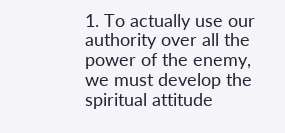1. To actually use our authority over all the power of the enemy, we must develop the spiritual attitude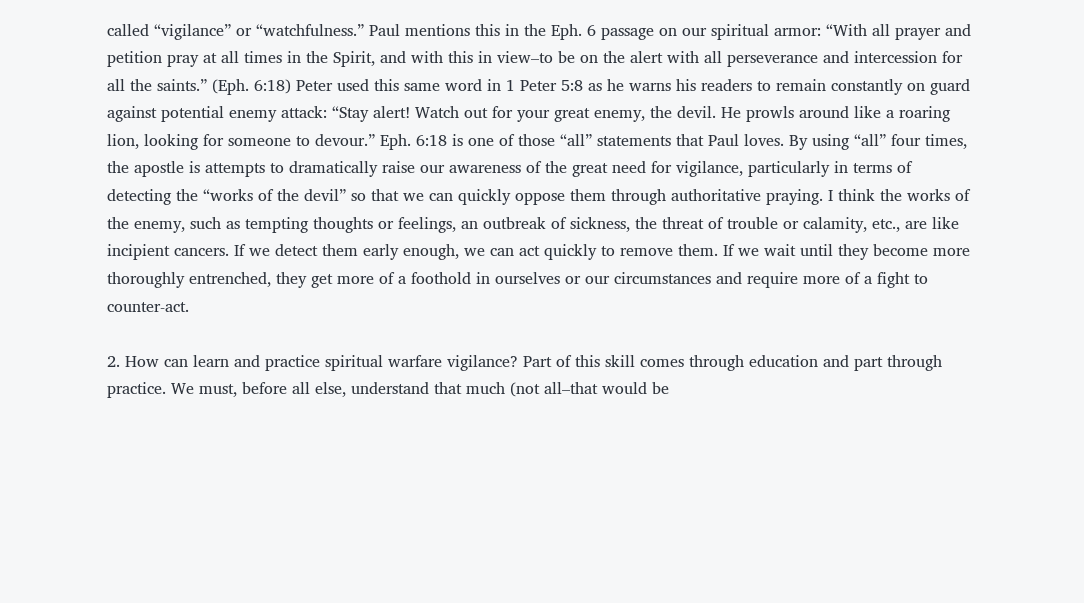called “vigilance” or “watchfulness.” Paul mentions this in the Eph. 6 passage on our spiritual armor: “With all prayer and petition pray at all times in the Spirit, and with this in view–to be on the alert with all perseverance and intercession for all the saints.” (Eph. 6:18) Peter used this same word in 1 Peter 5:8 as he warns his readers to remain constantly on guard against potential enemy attack: “Stay alert! Watch out for your great enemy, the devil. He prowls around like a roaring lion, looking for someone to devour.” Eph. 6:18 is one of those “all” statements that Paul loves. By using “all” four times, the apostle is attempts to dramatically raise our awareness of the great need for vigilance, particularly in terms of detecting the “works of the devil” so that we can quickly oppose them through authoritative praying. I think the works of the enemy, such as tempting thoughts or feelings, an outbreak of sickness, the threat of trouble or calamity, etc., are like incipient cancers. If we detect them early enough, we can act quickly to remove them. If we wait until they become more thoroughly entrenched, they get more of a foothold in ourselves or our circumstances and require more of a fight to counter-act.

2. How can learn and practice spiritual warfare vigilance? Part of this skill comes through education and part through practice. We must, before all else, understand that much (not all–that would be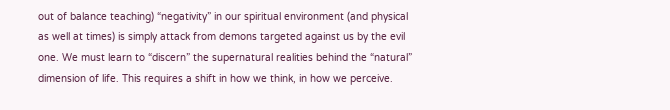out of balance teaching) “negativity” in our spiritual environment (and physical as well at times) is simply attack from demons targeted against us by the evil one. We must learn to “discern” the supernatural realities behind the “natural” dimension of life. This requires a shift in how we think, in how we perceive.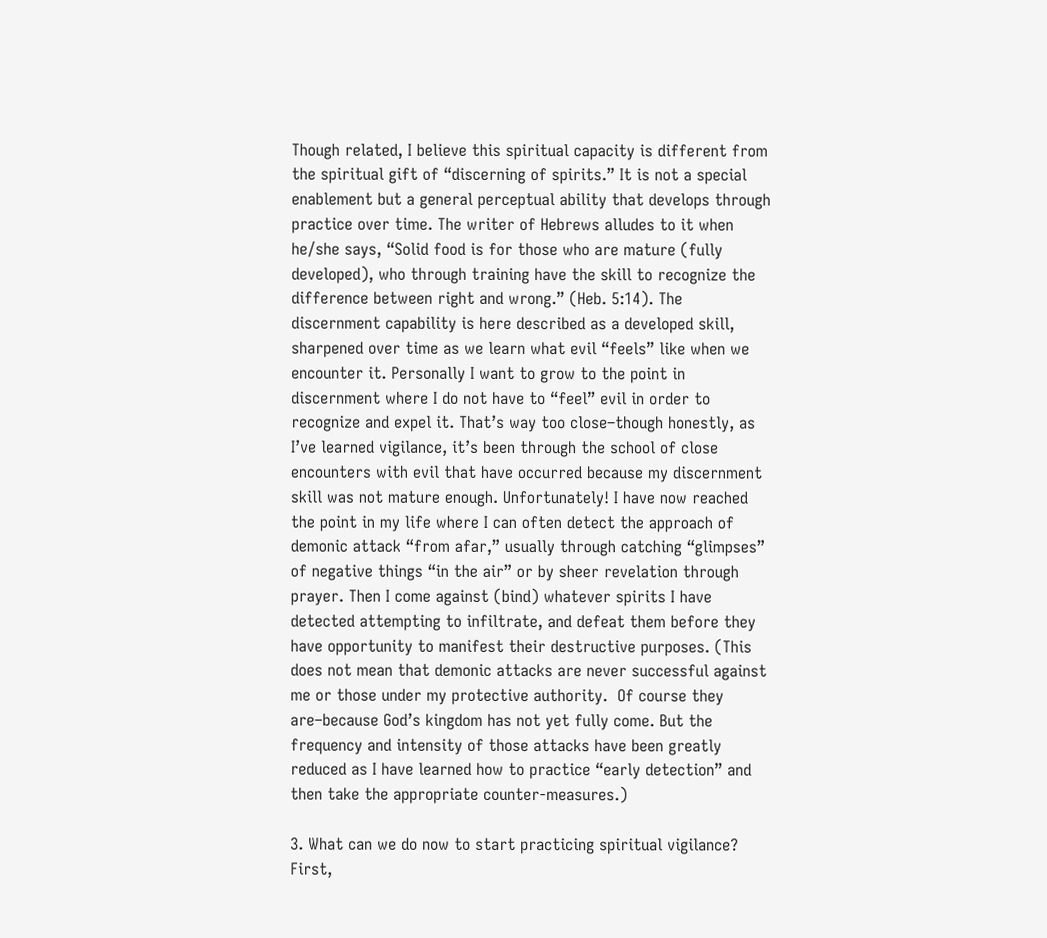Though related, I believe this spiritual capacity is different from the spiritual gift of “discerning of spirits.” It is not a special enablement but a general perceptual ability that develops through practice over time. The writer of Hebrews alludes to it when he/she says, “Solid food is for those who are mature (fully developed), who through training have the skill to recognize the difference between right and wrong.” (Heb. 5:14). The discernment capability is here described as a developed skill, sharpened over time as we learn what evil “feels” like when we encounter it. Personally I want to grow to the point in discernment where I do not have to “feel” evil in order to recognize and expel it. That’s way too close–though honestly, as I’ve learned vigilance, it’s been through the school of close encounters with evil that have occurred because my discernment skill was not mature enough. Unfortunately! I have now reached the point in my life where I can often detect the approach of demonic attack “from afar,” usually through catching “glimpses” of negative things “in the air” or by sheer revelation through prayer. Then I come against (bind) whatever spirits I have detected attempting to infiltrate, and defeat them before they have opportunity to manifest their destructive purposes. (This does not mean that demonic attacks are never successful against me or those under my protective authority.  Of course they are–because God’s kingdom has not yet fully come. But the frequency and intensity of those attacks have been greatly reduced as I have learned how to practice “early detection” and then take the appropriate counter-measures.)

3. What can we do now to start practicing spiritual vigilance? First,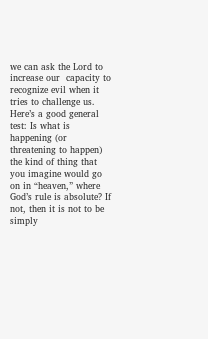we can ask the Lord to increase our  capacity to recognize evil when it tries to challenge us. Here’s a good general test: Is what is happening (or threatening to happen) the kind of thing that you imagine would go on in “heaven,” where God’s rule is absolute? If not, then it is not to be simply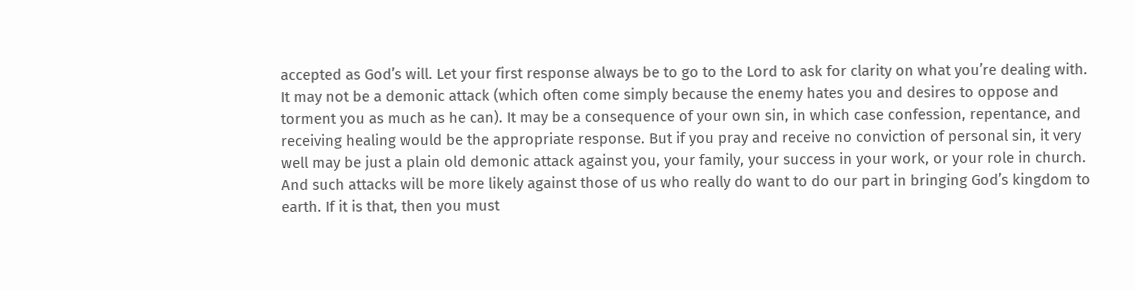accepted as God’s will. Let your first response always be to go to the Lord to ask for clarity on what you’re dealing with. It may not be a demonic attack (which often come simply because the enemy hates you and desires to oppose and torment you as much as he can). It may be a consequence of your own sin, in which case confession, repentance, and receiving healing would be the appropriate response. But if you pray and receive no conviction of personal sin, it very well may be just a plain old demonic attack against you, your family, your success in your work, or your role in church. And such attacks will be more likely against those of us who really do want to do our part in bringing God’s kingdom to earth. If it is that, then you must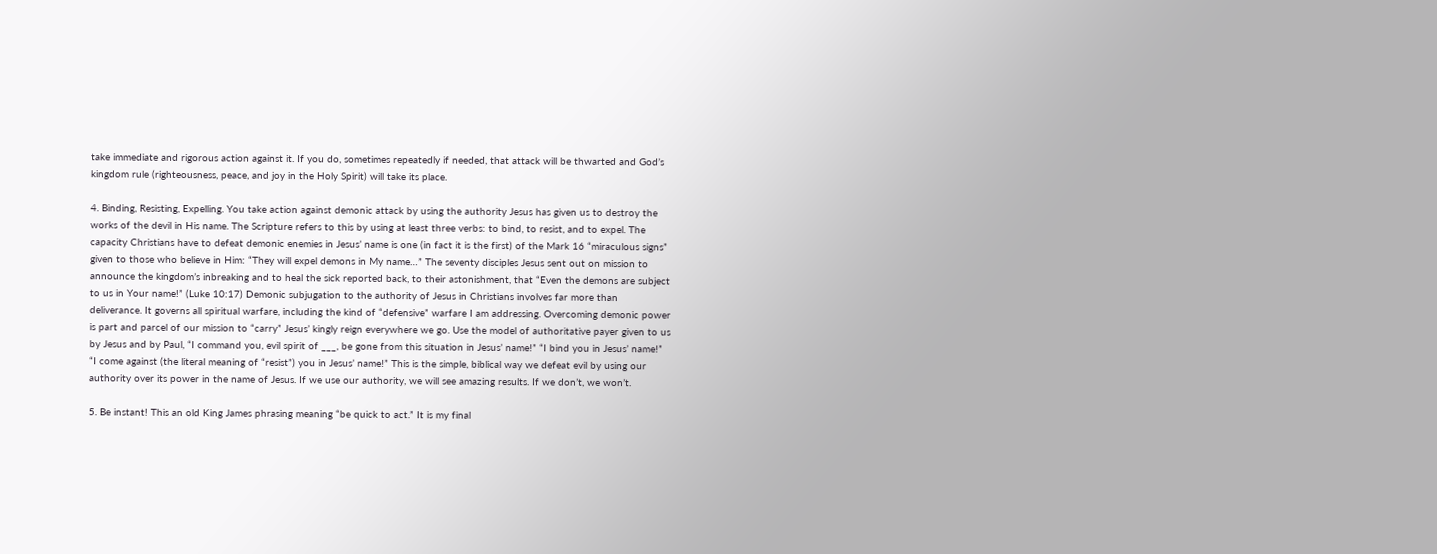take immediate and rigorous action against it. If you do, sometimes repeatedly if needed, that attack will be thwarted and God’s kingdom rule (righteousness, peace, and joy in the Holy Spirit) will take its place.

4. Binding, Resisting, Expelling. You take action against demonic attack by using the authority Jesus has given us to destroy the works of the devil in His name. The Scripture refers to this by using at least three verbs: to bind, to resist, and to expel. The capacity Christians have to defeat demonic enemies in Jesus’ name is one (in fact it is the first) of the Mark 16 “miraculous signs” given to those who believe in Him: “They will expel demons in My name…” The seventy disciples Jesus sent out on mission to announce the kingdom’s inbreaking and to heal the sick reported back, to their astonishment, that “Even the demons are subject to us in Your name!” (Luke 10:17) Demonic subjugation to the authority of Jesus in Christians involves far more than deliverance. It governs all spiritual warfare, including the kind of “defensive” warfare I am addressing. Overcoming demonic power is part and parcel of our mission to “carry” Jesus’ kingly reign everywhere we go. Use the model of authoritative payer given to us by Jesus and by Paul, “I command you, evil spirit of ___, be gone from this situation in Jesus’ name!” “I bind you in Jesus’ name!” “I come against (the literal meaning of “resist”) you in Jesus’ name!” This is the simple, biblical way we defeat evil by using our authority over its power in the name of Jesus. If we use our authority, we will see amazing results. If we don’t, we won’t.

5. Be instant! This an old King James phrasing meaning “be quick to act.” It is my final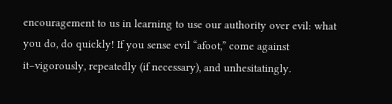encouragement to us in learning to use our authority over evil: what you do, do quickly! If you sense evil “afoot,” come against it–vigorously, repeatedly (if necessary), and unhesitatingly.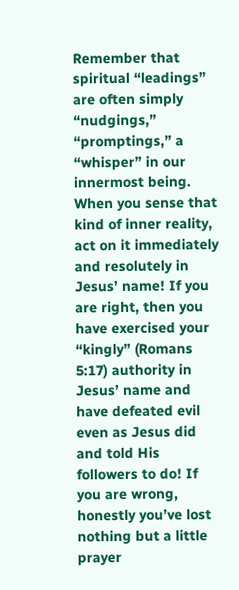Remember that spiritual “leadings” are often simply “nudgings,” “promptings,” a “whisper” in our innermost being. When you sense that kind of inner reality, act on it immediately and resolutely in Jesus’ name! If you are right, then you have exercised your “kingly” (Romans 5:17) authority in Jesus’ name and have defeated evil even as Jesus did and told His followers to do! If you are wrong, honestly you’ve lost nothing but a little prayer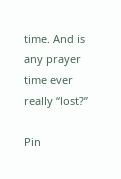time. And is any prayer time ever really “lost?”

Pin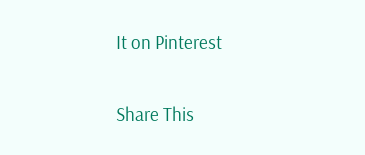It on Pinterest

Share This